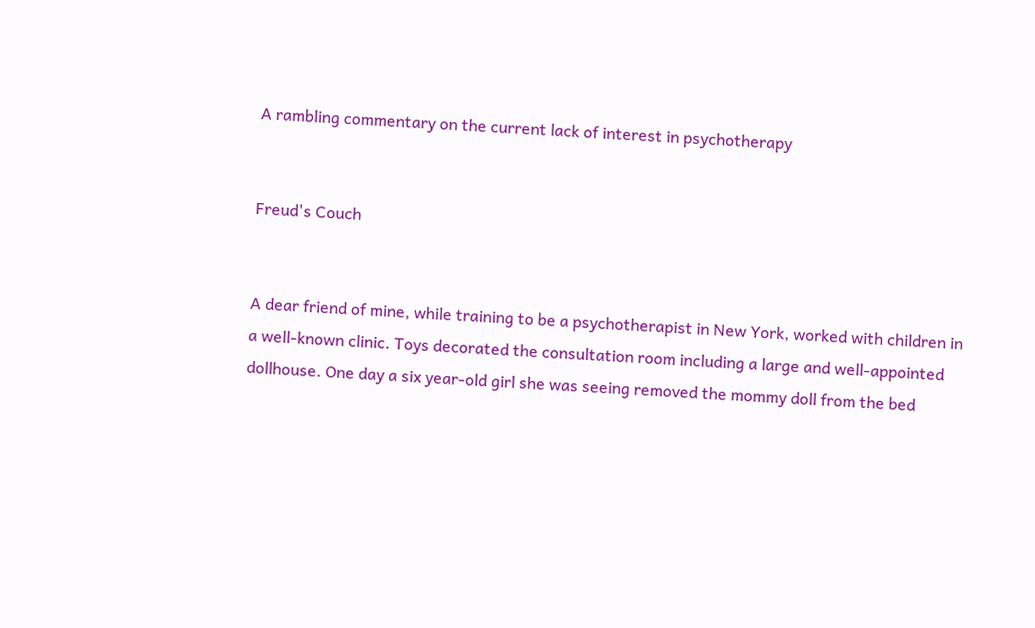A rambling commentary on the current lack of interest in psychotherapy


Freud's Couch


A dear friend of mine, while training to be a psychotherapist in New York, worked with children in a well-known clinic. Toys decorated the consultation room including a large and well-appointed dollhouse. One day a six year-old girl she was seeing removed the mommy doll from the bed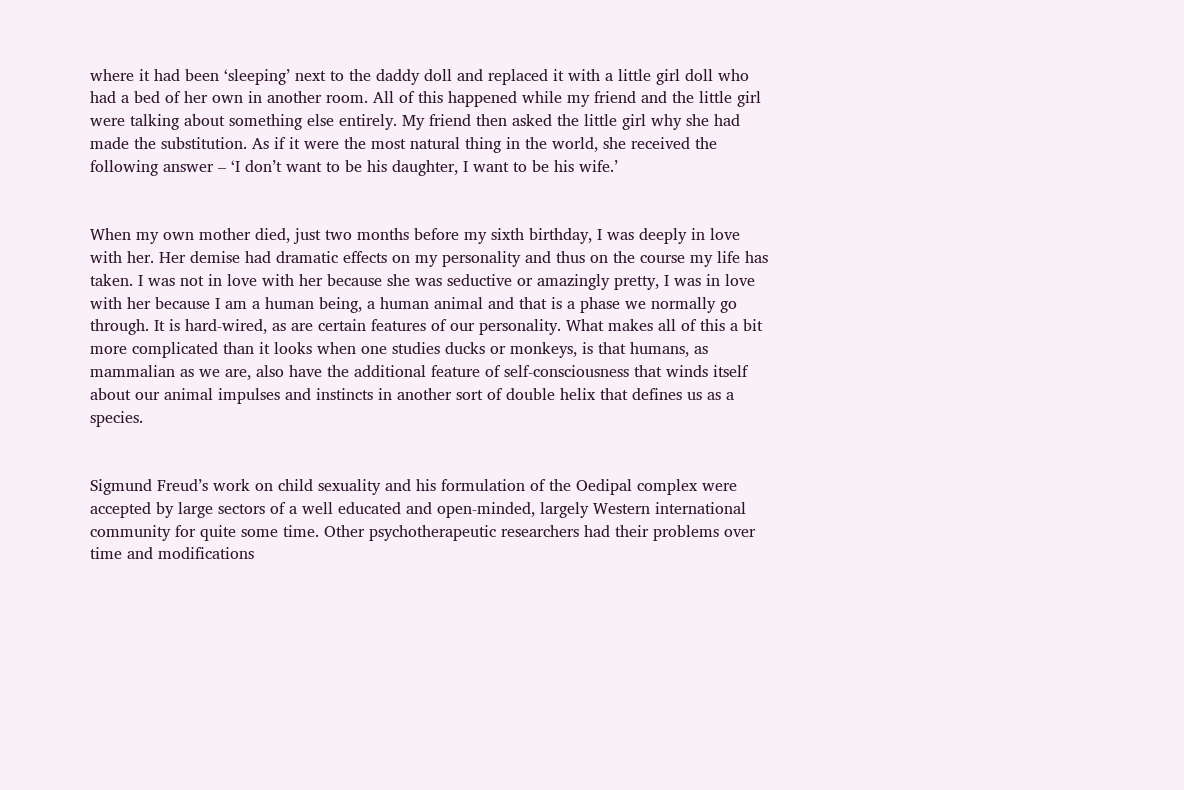where it had been ‘sleeping’ next to the daddy doll and replaced it with a little girl doll who had a bed of her own in another room. All of this happened while my friend and the little girl were talking about something else entirely. My friend then asked the little girl why she had made the substitution. As if it were the most natural thing in the world, she received the following answer – ‘I don’t want to be his daughter, I want to be his wife.’


When my own mother died, just two months before my sixth birthday, I was deeply in love with her. Her demise had dramatic effects on my personality and thus on the course my life has taken. I was not in love with her because she was seductive or amazingly pretty, I was in love with her because I am a human being, a human animal and that is a phase we normally go through. It is hard-wired, as are certain features of our personality. What makes all of this a bit more complicated than it looks when one studies ducks or monkeys, is that humans, as mammalian as we are, also have the additional feature of self-consciousness that winds itself about our animal impulses and instincts in another sort of double helix that defines us as a species.


Sigmund Freud’s work on child sexuality and his formulation of the Oedipal complex were accepted by large sectors of a well educated and open-minded, largely Western international community for quite some time. Other psychotherapeutic researchers had their problems over time and modifications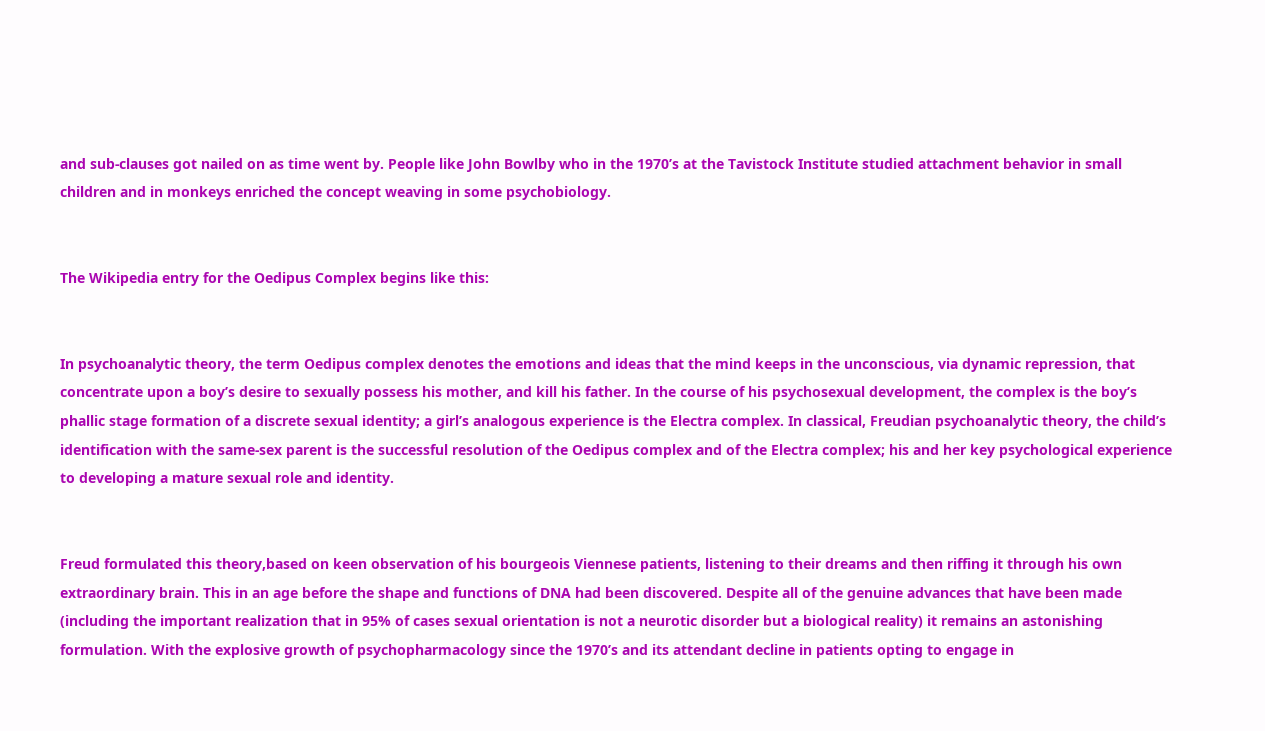and sub-clauses got nailed on as time went by. People like John Bowlby who in the 1970’s at the Tavistock Institute studied attachment behavior in small children and in monkeys enriched the concept weaving in some psychobiology.


The Wikipedia entry for the Oedipus Complex begins like this:


In psychoanalytic theory, the term Oedipus complex denotes the emotions and ideas that the mind keeps in the unconscious, via dynamic repression, that concentrate upon a boy’s desire to sexually possess his mother, and kill his father. In the course of his psychosexual development, the complex is the boy’s phallic stage formation of a discrete sexual identity; a girl’s analogous experience is the Electra complex. In classical, Freudian psychoanalytic theory, the child’s identification with the same-sex parent is the successful resolution of the Oedipus complex and of the Electra complex; his and her key psychological experience to developing a mature sexual role and identity.


Freud formulated this theory,based on keen observation of his bourgeois Viennese patients, listening to their dreams and then riffing it through his own extraordinary brain. This in an age before the shape and functions of DNA had been discovered. Despite all of the genuine advances that have been made (including the important realization that in 95% of cases sexual orientation is not a neurotic disorder but a biological reality) it remains an astonishing formulation. With the explosive growth of psychopharmacology since the 1970’s and its attendant decline in patients opting to engage in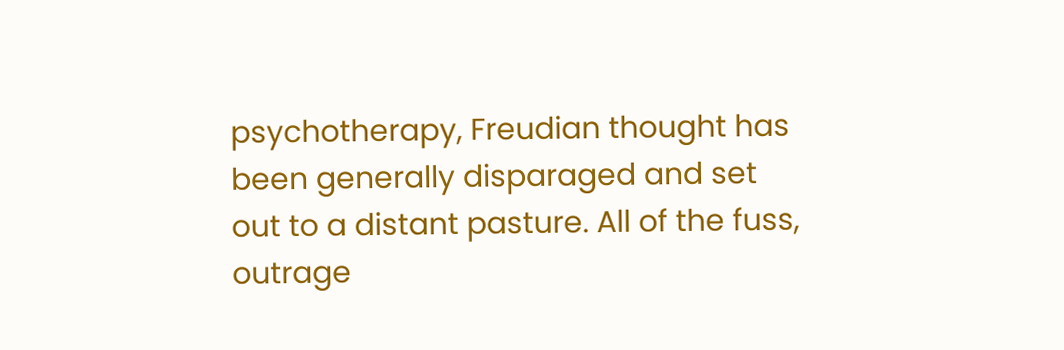psychotherapy, Freudian thought has been generally disparaged and set out to a distant pasture. All of the fuss, outrage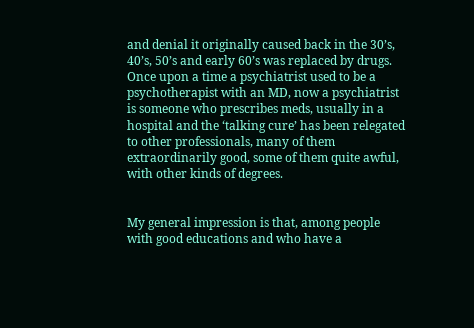and denial it originally caused back in the 30’s, 40’s, 50’s and early 60’s was replaced by drugs. Once upon a time a psychiatrist used to be a psychotherapist with an MD, now a psychiatrist is someone who prescribes meds, usually in a hospital and the ‘talking cure’ has been relegated to other professionals, many of them extraordinarily good, some of them quite awful, with other kinds of degrees.


My general impression is that, among people with good educations and who have a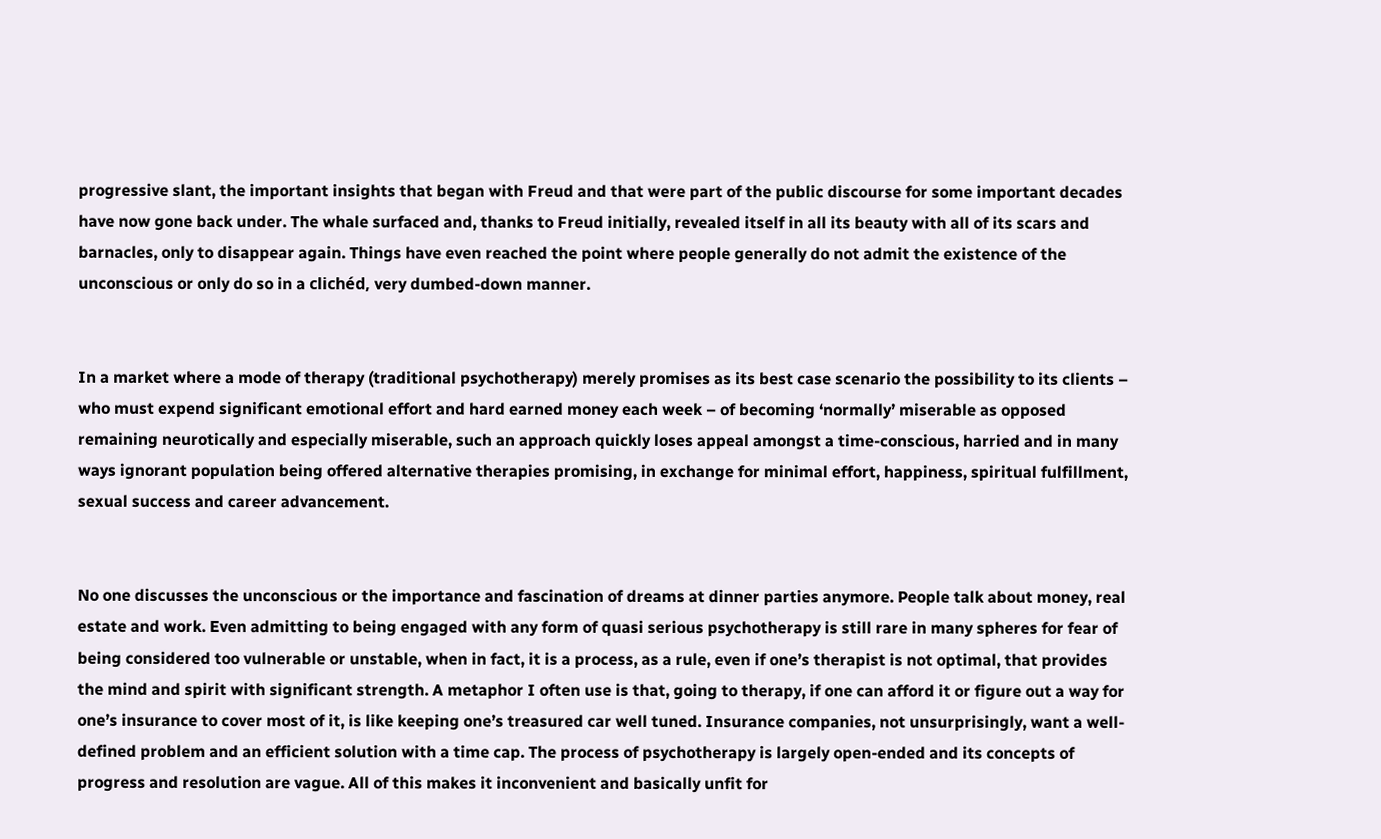progressive slant, the important insights that began with Freud and that were part of the public discourse for some important decades have now gone back under. The whale surfaced and, thanks to Freud initially, revealed itself in all its beauty with all of its scars and barnacles, only to disappear again. Things have even reached the point where people generally do not admit the existence of the unconscious or only do so in a clichéd, very dumbed-down manner.


In a market where a mode of therapy (traditional psychotherapy) merely promises as its best case scenario the possibility to its clients – who must expend significant emotional effort and hard earned money each week – of becoming ‘normally’ miserable as opposed remaining neurotically and especially miserable, such an approach quickly loses appeal amongst a time-conscious, harried and in many ways ignorant population being offered alternative therapies promising, in exchange for minimal effort, happiness, spiritual fulfillment, sexual success and career advancement.


No one discusses the unconscious or the importance and fascination of dreams at dinner parties anymore. People talk about money, real estate and work. Even admitting to being engaged with any form of quasi serious psychotherapy is still rare in many spheres for fear of being considered too vulnerable or unstable, when in fact, it is a process, as a rule, even if one’s therapist is not optimal, that provides the mind and spirit with significant strength. A metaphor I often use is that, going to therapy, if one can afford it or figure out a way for one’s insurance to cover most of it, is like keeping one’s treasured car well tuned. Insurance companies, not unsurprisingly, want a well-defined problem and an efficient solution with a time cap. The process of psychotherapy is largely open-ended and its concepts of progress and resolution are vague. All of this makes it inconvenient and basically unfit for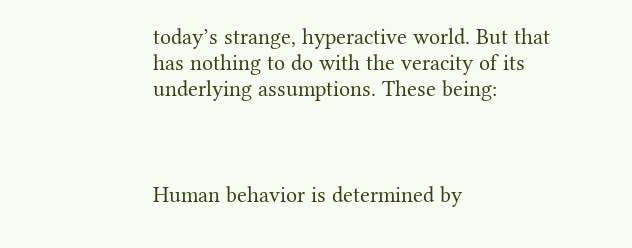today’s strange, hyperactive world. But that has nothing to do with the veracity of its underlying assumptions. These being:



Human behavior is determined by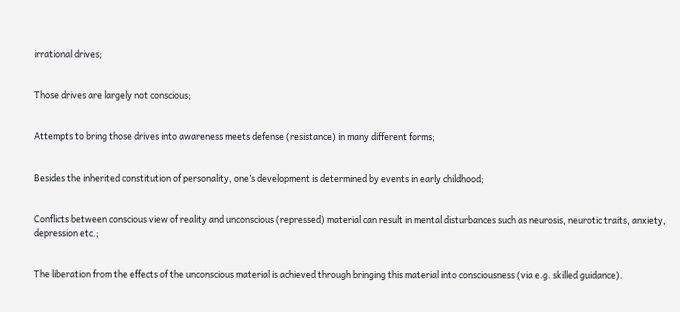irrational drives;


Those drives are largely not conscious;


Attempts to bring those drives into awareness meets defense (resistance) in many different forms;


Besides the inherited constitution of personality, one’s development is determined by events in early childhood;


Conflicts between conscious view of reality and unconscious (repressed) material can result in mental disturbances such as neurosis, neurotic traits, anxiety, depression etc.;


The liberation from the effects of the unconscious material is achieved through bringing this material into consciousness (via e.g. skilled guidance).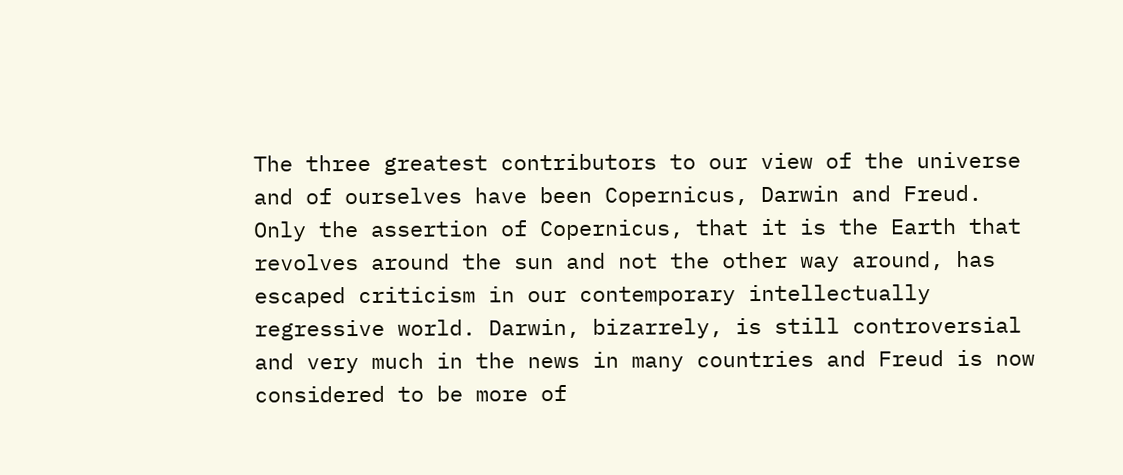The three greatest contributors to our view of the universe and of ourselves have been Copernicus, Darwin and Freud. Only the assertion of Copernicus, that it is the Earth that revolves around the sun and not the other way around, has escaped criticism in our contemporary intellectually regressive world. Darwin, bizarrely, is still controversial and very much in the news in many countries and Freud is now considered to be more of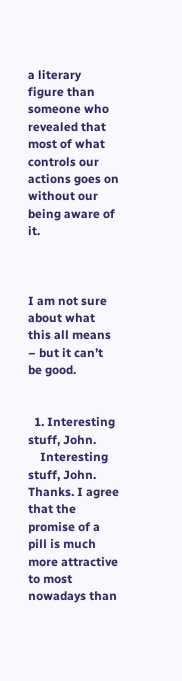a literary figure than someone who revealed that most of what controls our actions goes on without our being aware of it.



I am not sure about what this all means – but it can’t be good.


  1. Interesting stuff, John.
    Interesting stuff, John. Thanks. I agree that the promise of a pill is much more attractive to most nowadays than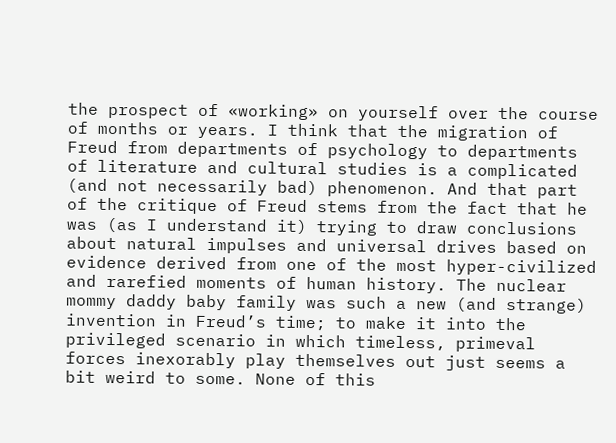the prospect of «working» on yourself over the course of months or years. I think that the migration of Freud from departments of psychology to departments of literature and cultural studies is a complicated (and not necessarily bad) phenomenon. And that part of the critique of Freud stems from the fact that he was (as I understand it) trying to draw conclusions about natural impulses and universal drives based on evidence derived from one of the most hyper-civilized and rarefied moments of human history. The nuclear mommy daddy baby family was such a new (and strange) invention in Freud’s time; to make it into the privileged scenario in which timeless, primeval forces inexorably play themselves out just seems a bit weird to some. None of this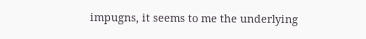impugns, it seems to me the underlying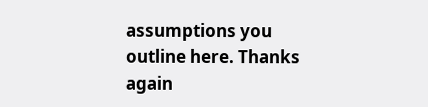assumptions you outline here. Thanks again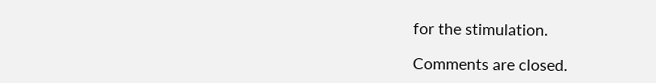for the stimulation.

Comments are closed.